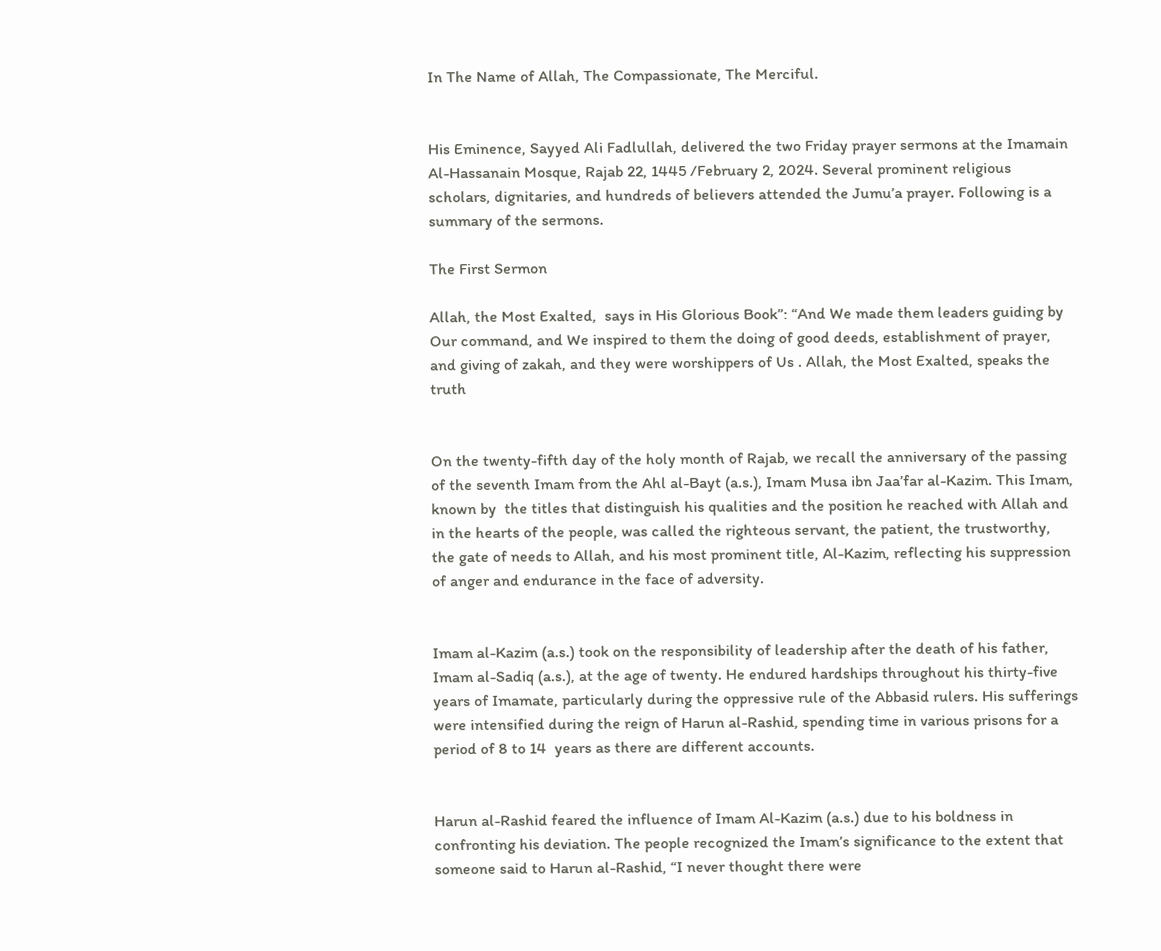In The Name of Allah, The Compassionate, The Merciful.


His Eminence, Sayyed Ali Fadlullah, delivered the two Friday prayer sermons at the Imamain Al-Hassanain Mosque, Rajab 22, 1445 /February 2, 2024. Several prominent religious scholars, dignitaries, and hundreds of believers attended the Jumu’a prayer. Following is a summary of the sermons.

The First Sermon

Allah, the Most Exalted,  says in His Glorious Book”: “And We made them leaders guiding by Our command, and We inspired to them the doing of good deeds, establishment of prayer, and giving of zakah, and they were worshippers of Us . Allah, the Most Exalted, speaks the truth


On the twenty-fifth day of the holy month of Rajab, we recall the anniversary of the passing of the seventh Imam from the Ahl al-Bayt (a.s.), Imam Musa ibn Jaa’far al-Kazim. This Imam, known by  the titles that distinguish his qualities and the position he reached with Allah and in the hearts of the people, was called the righteous servant, the patient, the trustworthy, the gate of needs to Allah, and his most prominent title, Al-Kazim, reflecting his suppression of anger and endurance in the face of adversity.


Imam al-Kazim (a.s.) took on the responsibility of leadership after the death of his father, Imam al-Sadiq (a.s.), at the age of twenty. He endured hardships throughout his thirty-five years of Imamate, particularly during the oppressive rule of the Abbasid rulers. His sufferings were intensified during the reign of Harun al-Rashid, spending time in various prisons for a period of 8 to 14  years as there are different accounts.


Harun al-Rashid feared the influence of Imam Al-Kazim (a.s.) due to his boldness in confronting his deviation. The people recognized the Imam’s significance to the extent that someone said to Harun al-Rashid, “I never thought there were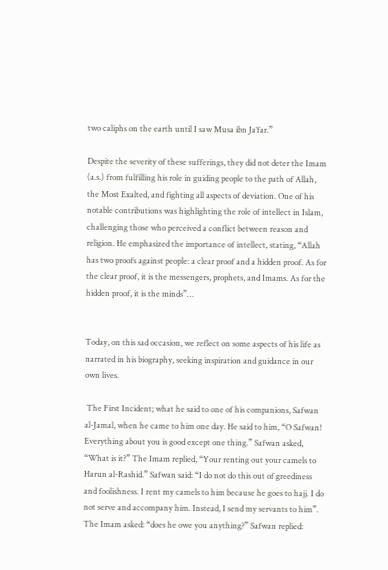two caliphs on the earth until I saw Musa ibn Ja’far.”

Despite the severity of these sufferings, they did not deter the Imam (a.s.) from fulfilling his role in guiding people to the path of Allah, the Most Exalted, and fighting all aspects of deviation. One of his notable contributions was highlighting the role of intellect in Islam, challenging those who perceived a conflict between reason and religion. He emphasized the importance of intellect, stating, “Allah has two proofs against people: a clear proof and a hidden proof. As for the clear proof, it is the messengers, prophets, and Imams. As for the hidden proof, it is the minds”…


Today, on this sad occasion, we reflect on some aspects of his life as narrated in his biography, seeking inspiration and guidance in our own lives.

 The First Incident; what he said to one of his companions, Safwan al-Jamal, when he came to him one day. He said to him, “O Safwan! Everything about you is good except one thing.” Safwan asked, “What is it?” The Imam replied, “Your renting out your camels to Harun al-Rashid.” Safwan said: “I do not do this out of greediness and foolishness. I rent my camels to him because he goes to hajj. I do not serve and accompany him. Instead, I send my servants to him”. The Imam asked: “does he owe you anything?” Safwan replied: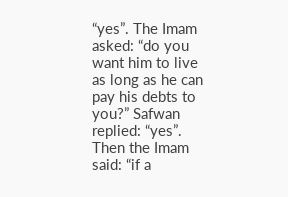“yes”. The Imam asked: “do you want him to live as long as he can pay his debts to you?” Safwan replied: “yes”. Then the Imam said: “if a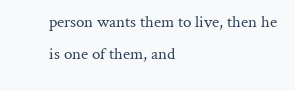person wants them to live, then he is one of them, and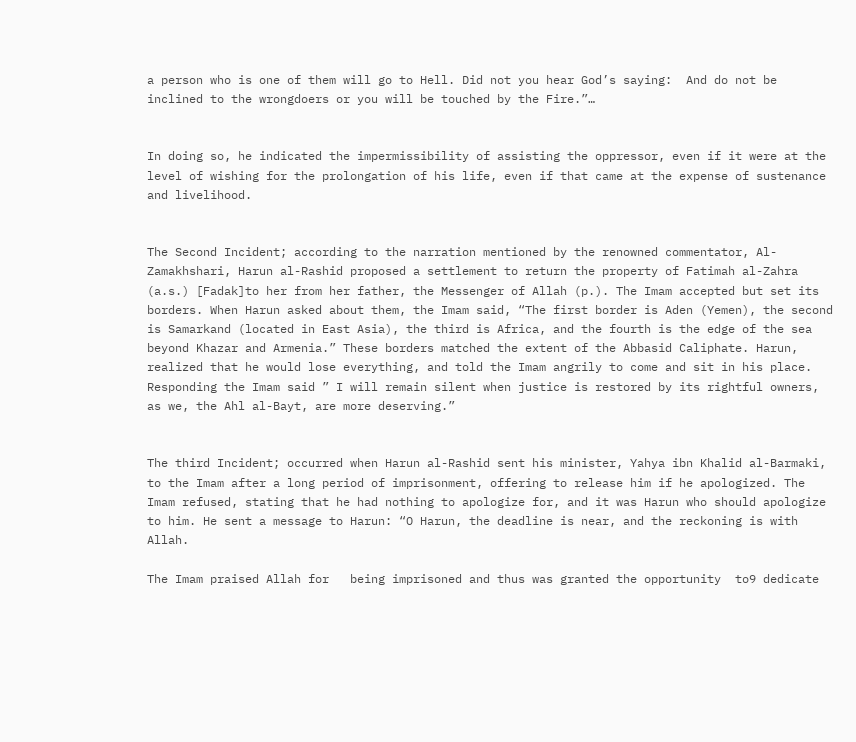a person who is one of them will go to Hell. Did not you hear God’s saying:  And do not be inclined to the wrongdoers or you will be touched by the Fire.”…


In doing so, he indicated the impermissibility of assisting the oppressor, even if it were at the level of wishing for the prolongation of his life, even if that came at the expense of sustenance and livelihood.


The Second Incident; according to the narration mentioned by the renowned commentator, Al-Zamakhshari, Harun al-Rashid proposed a settlement to return the property of Fatimah al-Zahra (a.s.) [Fadak]to her from her father, the Messenger of Allah (p.). The Imam accepted but set its borders. When Harun asked about them, the Imam said, “The first border is Aden (Yemen), the second is Samarkand (located in East Asia), the third is Africa, and the fourth is the edge of the sea beyond Khazar and Armenia.” These borders matched the extent of the Abbasid Caliphate. Harun, realized that he would lose everything, and told the Imam angrily to come and sit in his place. Responding the Imam said ” I will remain silent when justice is restored by its rightful owners, as we, the Ahl al-Bayt, are more deserving.”


The third Incident; occurred when Harun al-Rashid sent his minister, Yahya ibn Khalid al-Barmaki, to the Imam after a long period of imprisonment, offering to release him if he apologized. The Imam refused, stating that he had nothing to apologize for, and it was Harun who should apologize to him. He sent a message to Harun: “O Harun, the deadline is near, and the reckoning is with Allah.

The Imam praised Allah for   being imprisoned and thus was granted the opportunity  to9 dedicate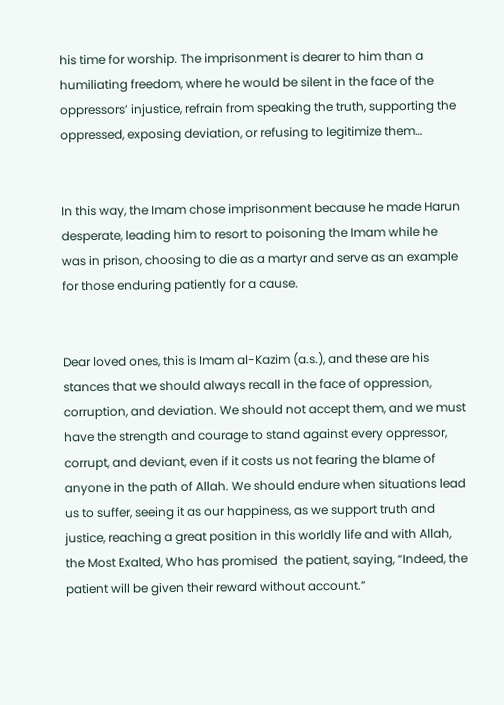his time for worship. The imprisonment is dearer to him than a humiliating freedom, where he would be silent in the face of the oppressors’ injustice, refrain from speaking the truth, supporting the oppressed, exposing deviation, or refusing to legitimize them…


In this way, the Imam chose imprisonment because he made Harun desperate, leading him to resort to poisoning the Imam while he was in prison, choosing to die as a martyr and serve as an example for those enduring patiently for a cause.


Dear loved ones, this is Imam al-Kazim (a.s.), and these are his stances that we should always recall in the face of oppression, corruption, and deviation. We should not accept them, and we must have the strength and courage to stand against every oppressor, corrupt, and deviant, even if it costs us not fearing the blame of anyone in the path of Allah. We should endure when situations lead us to suffer, seeing it as our happiness, as we support truth and justice, reaching a great position in this worldly life and with Allah, the Most Exalted, Who has promised  the patient, saying, “Indeed, the patient will be given their reward without account.”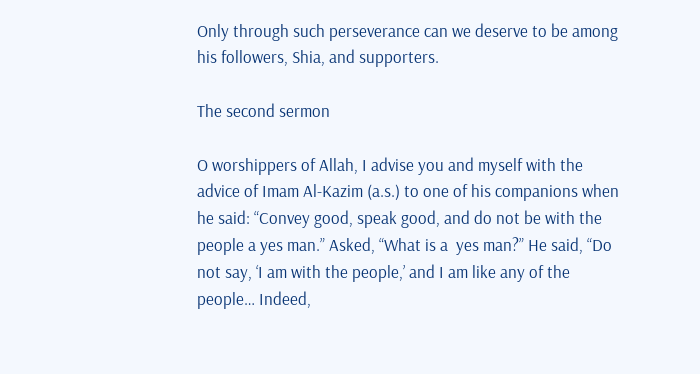Only through such perseverance can we deserve to be among his followers, Shia, and supporters.

The second sermon

O worshippers of Allah, I advise you and myself with the advice of Imam Al-Kazim (a.s.) to one of his companions when he said: “Convey good, speak good, and do not be with the people a yes man.” Asked, “What is a  yes man?” He said, “Do not say, ‘I am with the people,’ and I am like any of the people… Indeed,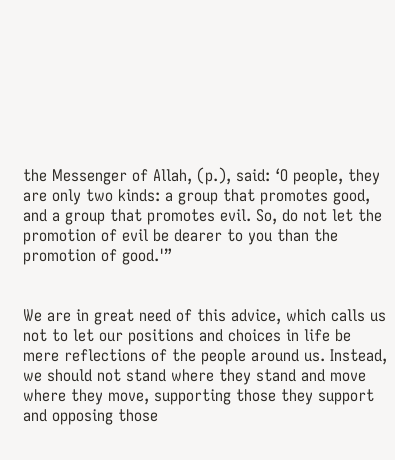the Messenger of Allah, (p.), said: ‘O people, they are only two kinds: a group that promotes good, and a group that promotes evil. So, do not let the promotion of evil be dearer to you than the promotion of good.'”


We are in great need of this advice, which calls us not to let our positions and choices in life be mere reflections of the people around us. Instead, we should not stand where they stand and move where they move, supporting those they support and opposing those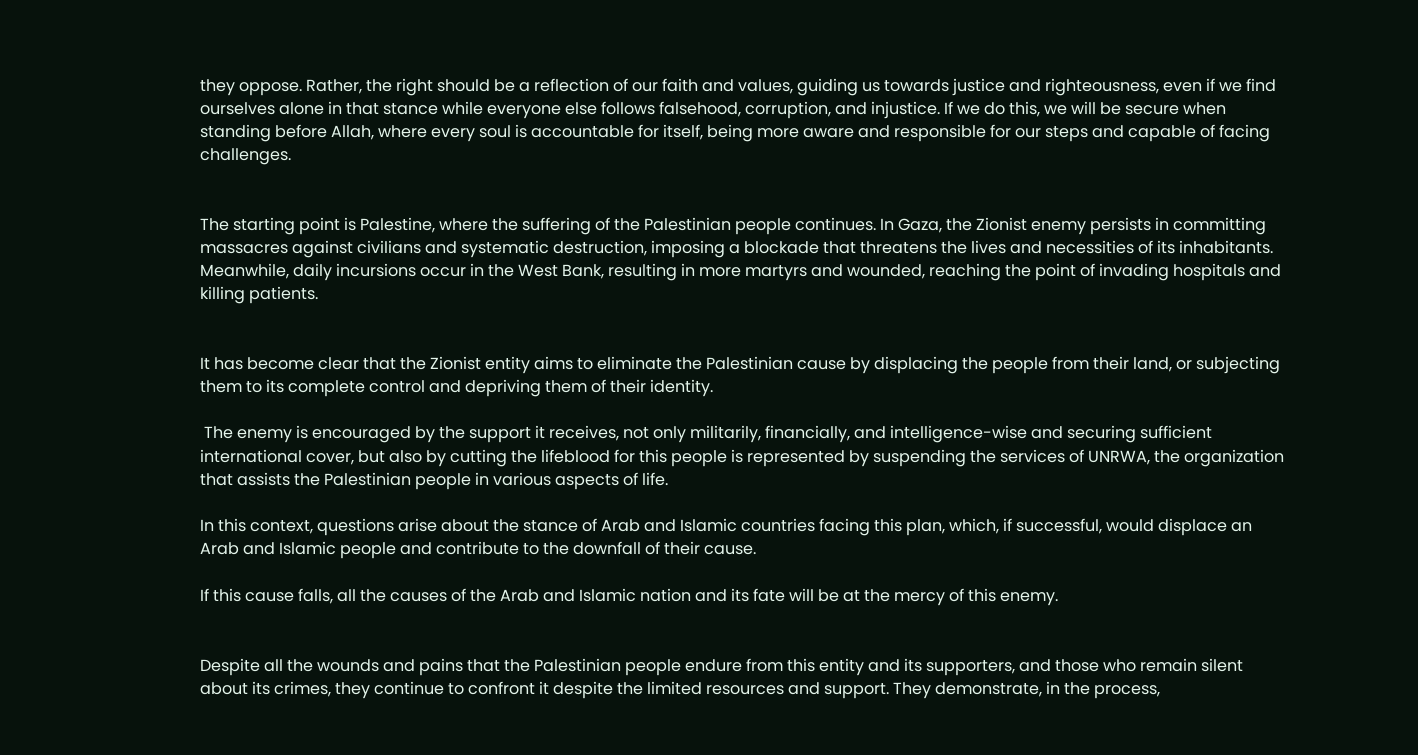they oppose. Rather, the right should be a reflection of our faith and values, guiding us towards justice and righteousness, even if we find ourselves alone in that stance while everyone else follows falsehood, corruption, and injustice. If we do this, we will be secure when standing before Allah, where every soul is accountable for itself, being more aware and responsible for our steps and capable of facing challenges.


The starting point is Palestine, where the suffering of the Palestinian people continues. In Gaza, the Zionist enemy persists in committing massacres against civilians and systematic destruction, imposing a blockade that threatens the lives and necessities of its inhabitants. Meanwhile, daily incursions occur in the West Bank, resulting in more martyrs and wounded, reaching the point of invading hospitals and killing patients.


It has become clear that the Zionist entity aims to eliminate the Palestinian cause by displacing the people from their land, or subjecting them to its complete control and depriving them of their identity.

 The enemy is encouraged by the support it receives, not only militarily, financially, and intelligence-wise and securing sufficient international cover, but also by cutting the lifeblood for this people is represented by suspending the services of UNRWA, the organization that assists the Palestinian people in various aspects of life.

In this context, questions arise about the stance of Arab and Islamic countries facing this plan, which, if successful, would displace an Arab and Islamic people and contribute to the downfall of their cause.

If this cause falls, all the causes of the Arab and Islamic nation and its fate will be at the mercy of this enemy.


Despite all the wounds and pains that the Palestinian people endure from this entity and its supporters, and those who remain silent about its crimes, they continue to confront it despite the limited resources and support. They demonstrate, in the process,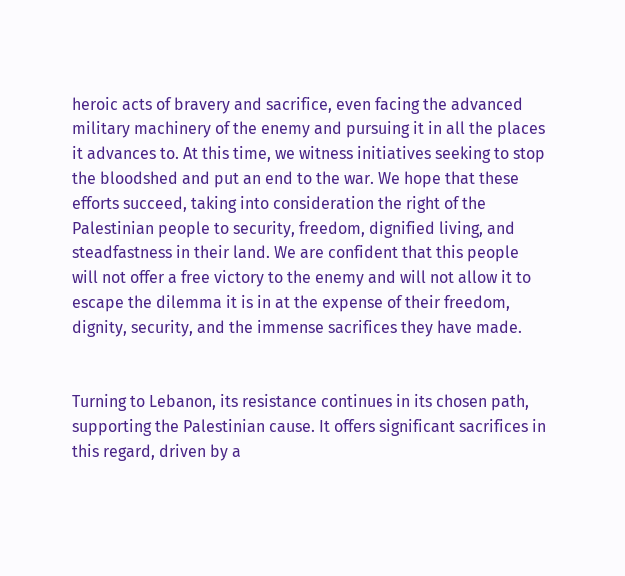heroic acts of bravery and sacrifice, even facing the advanced military machinery of the enemy and pursuing it in all the places it advances to. At this time, we witness initiatives seeking to stop the bloodshed and put an end to the war. We hope that these efforts succeed, taking into consideration the right of the Palestinian people to security, freedom, dignified living, and steadfastness in their land. We are confident that this people will not offer a free victory to the enemy and will not allow it to escape the dilemma it is in at the expense of their freedom, dignity, security, and the immense sacrifices they have made.


Turning to Lebanon, its resistance continues in its chosen path, supporting the Palestinian cause. It offers significant sacrifices in this regard, driven by a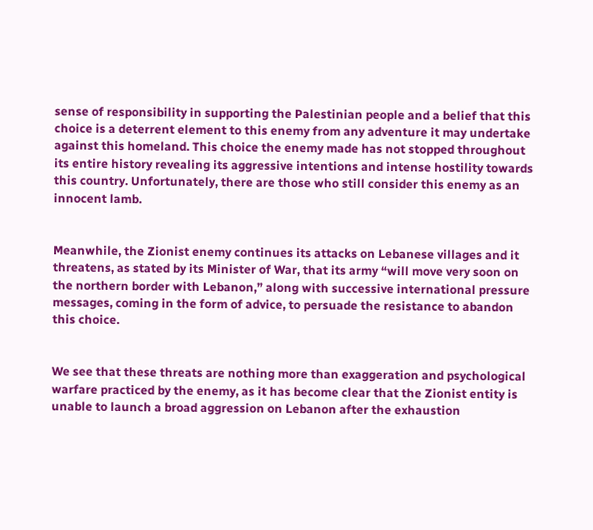sense of responsibility in supporting the Palestinian people and a belief that this choice is a deterrent element to this enemy from any adventure it may undertake against this homeland. This choice the enemy made has not stopped throughout its entire history revealing its aggressive intentions and intense hostility towards this country. Unfortunately, there are those who still consider this enemy as an innocent lamb.


Meanwhile, the Zionist enemy continues its attacks on Lebanese villages and it threatens, as stated by its Minister of War, that its army “will move very soon on the northern border with Lebanon,” along with successive international pressure messages, coming in the form of advice, to persuade the resistance to abandon this choice.


We see that these threats are nothing more than exaggeration and psychological warfare practiced by the enemy, as it has become clear that the Zionist entity is unable to launch a broad aggression on Lebanon after the exhaustion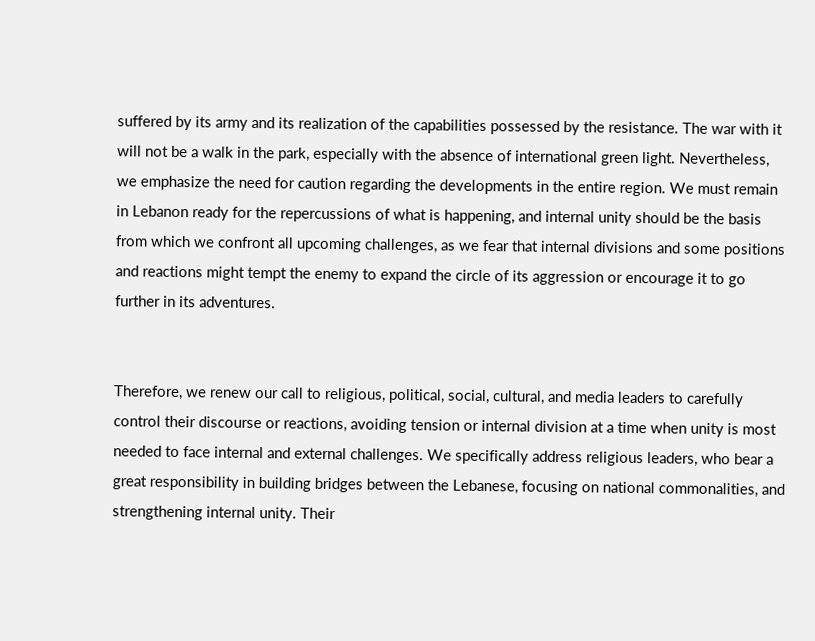suffered by its army and its realization of the capabilities possessed by the resistance. The war with it will not be a walk in the park, especially with the absence of international green light. Nevertheless, we emphasize the need for caution regarding the developments in the entire region. We must remain in Lebanon ready for the repercussions of what is happening, and internal unity should be the basis from which we confront all upcoming challenges, as we fear that internal divisions and some positions and reactions might tempt the enemy to expand the circle of its aggression or encourage it to go further in its adventures.


Therefore, we renew our call to religious, political, social, cultural, and media leaders to carefully control their discourse or reactions, avoiding tension or internal division at a time when unity is most needed to face internal and external challenges. We specifically address religious leaders, who bear a great responsibility in building bridges between the Lebanese, focusing on national commonalities, and strengthening internal unity. Their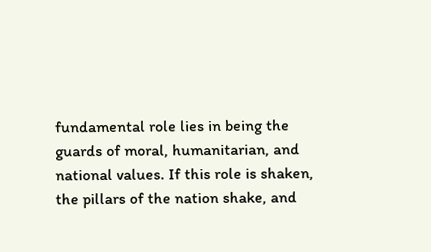fundamental role lies in being the guards of moral, humanitarian, and national values. If this role is shaken, the pillars of the nation shake, and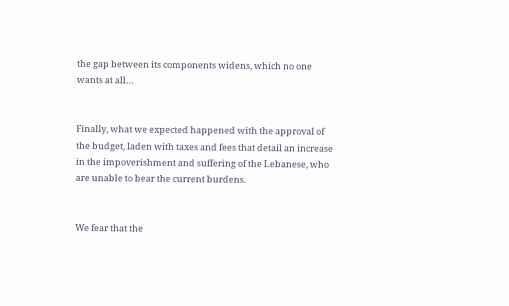the gap between its components widens, which no one wants at all…


Finally, what we expected happened with the approval of the budget, laden with taxes and fees that detail an increase in the impoverishment and suffering of the Lebanese, who are unable to bear the current burdens.


We fear that the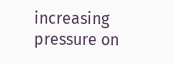increasing pressure on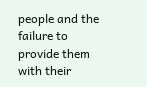people and the failure to provide them with their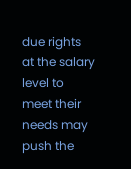due rights at the salary level to meet their needs may push the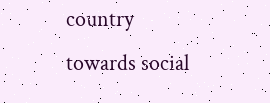country towards social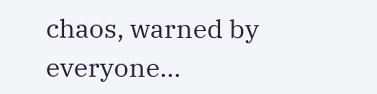chaos, warned by everyone…